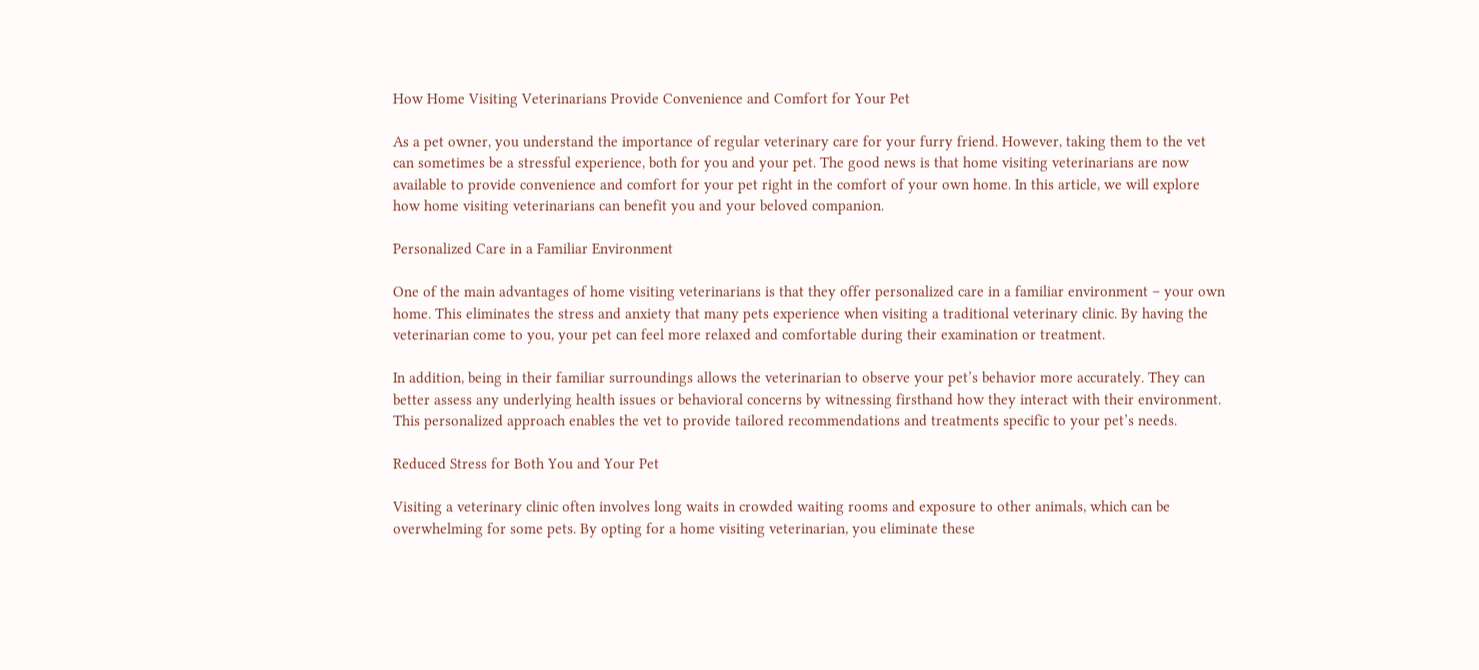How Home Visiting Veterinarians Provide Convenience and Comfort for Your Pet

As a pet owner, you understand the importance of regular veterinary care for your furry friend. However, taking them to the vet can sometimes be a stressful experience, both for you and your pet. The good news is that home visiting veterinarians are now available to provide convenience and comfort for your pet right in the comfort of your own home. In this article, we will explore how home visiting veterinarians can benefit you and your beloved companion.

Personalized Care in a Familiar Environment

One of the main advantages of home visiting veterinarians is that they offer personalized care in a familiar environment – your own home. This eliminates the stress and anxiety that many pets experience when visiting a traditional veterinary clinic. By having the veterinarian come to you, your pet can feel more relaxed and comfortable during their examination or treatment.

In addition, being in their familiar surroundings allows the veterinarian to observe your pet’s behavior more accurately. They can better assess any underlying health issues or behavioral concerns by witnessing firsthand how they interact with their environment. This personalized approach enables the vet to provide tailored recommendations and treatments specific to your pet’s needs.

Reduced Stress for Both You and Your Pet

Visiting a veterinary clinic often involves long waits in crowded waiting rooms and exposure to other animals, which can be overwhelming for some pets. By opting for a home visiting veterinarian, you eliminate these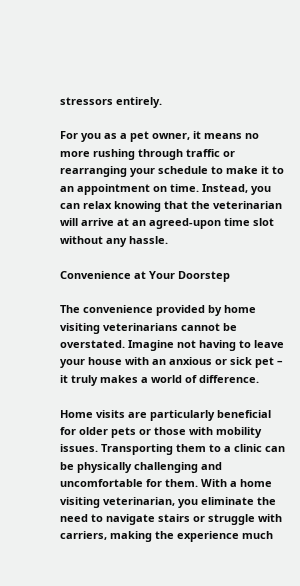stressors entirely.

For you as a pet owner, it means no more rushing through traffic or rearranging your schedule to make it to an appointment on time. Instead, you can relax knowing that the veterinarian will arrive at an agreed-upon time slot without any hassle.

Convenience at Your Doorstep

The convenience provided by home visiting veterinarians cannot be overstated. Imagine not having to leave your house with an anxious or sick pet – it truly makes a world of difference.

Home visits are particularly beneficial for older pets or those with mobility issues. Transporting them to a clinic can be physically challenging and uncomfortable for them. With a home visiting veterinarian, you eliminate the need to navigate stairs or struggle with carriers, making the experience much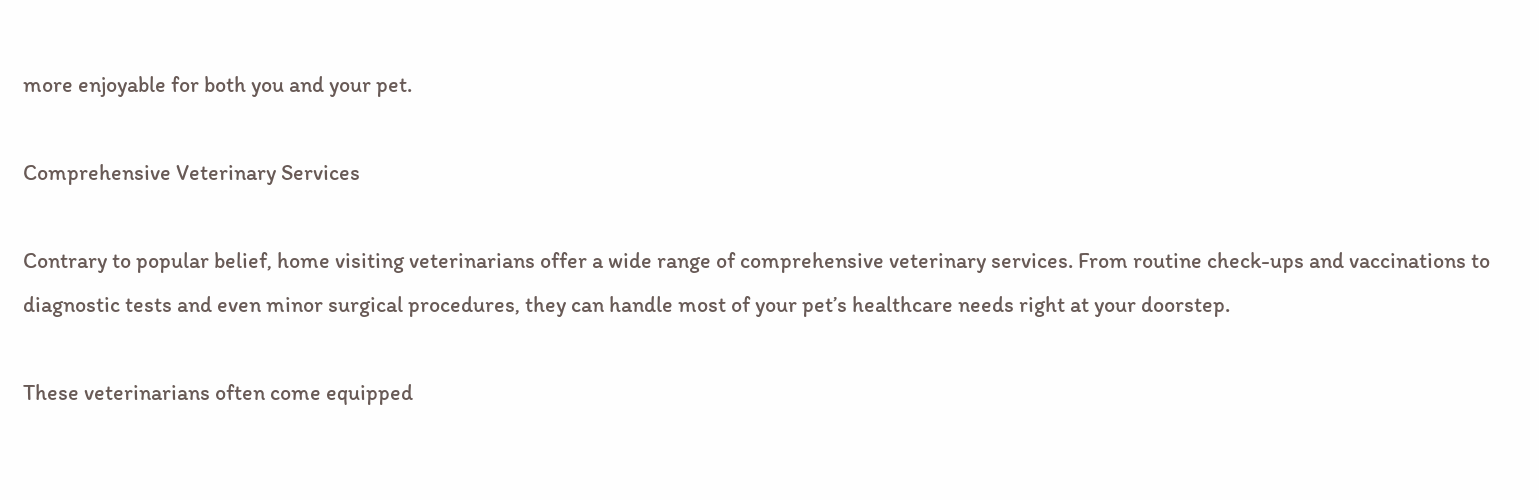more enjoyable for both you and your pet.

Comprehensive Veterinary Services

Contrary to popular belief, home visiting veterinarians offer a wide range of comprehensive veterinary services. From routine check-ups and vaccinations to diagnostic tests and even minor surgical procedures, they can handle most of your pet’s healthcare needs right at your doorstep.

These veterinarians often come equipped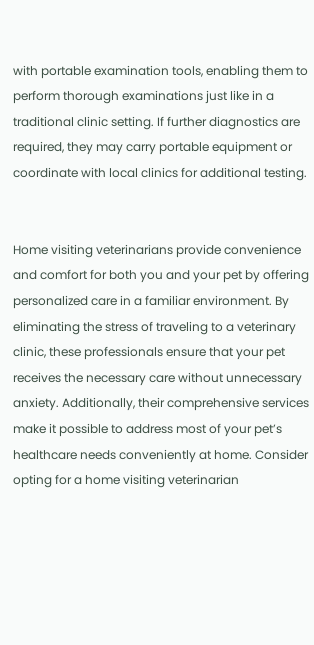with portable examination tools, enabling them to perform thorough examinations just like in a traditional clinic setting. If further diagnostics are required, they may carry portable equipment or coordinate with local clinics for additional testing.


Home visiting veterinarians provide convenience and comfort for both you and your pet by offering personalized care in a familiar environment. By eliminating the stress of traveling to a veterinary clinic, these professionals ensure that your pet receives the necessary care without unnecessary anxiety. Additionally, their comprehensive services make it possible to address most of your pet’s healthcare needs conveniently at home. Consider opting for a home visiting veterinarian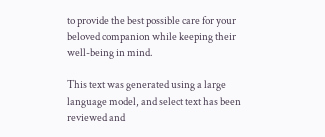to provide the best possible care for your beloved companion while keeping their well-being in mind.

This text was generated using a large language model, and select text has been reviewed and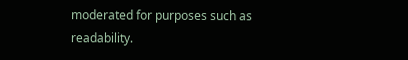moderated for purposes such as readability.